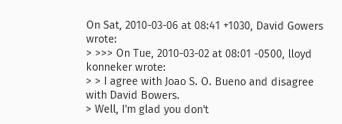On Sat, 2010-03-06 at 08:41 +1030, David Gowers wrote:
> >>> On Tue, 2010-03-02 at 08:01 -0500, lloyd konneker wrote:
> > I agree with Joao S. O. Bueno and disagree with David Bowers.
> Well, I'm glad you don't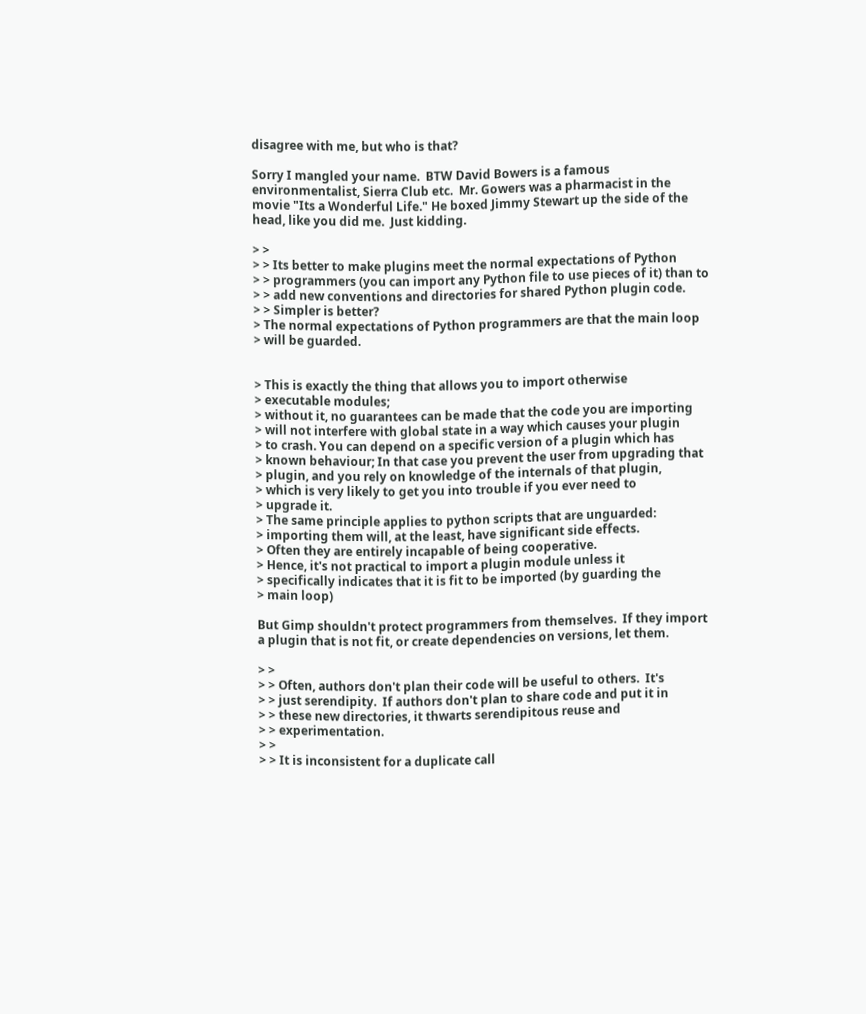disagree with me, but who is that?

Sorry I mangled your name.  BTW David Bowers is a famous
environmentalist, Sierra Club etc.  Mr. Gowers was a pharmacist in the
movie "Its a Wonderful Life." He boxed Jimmy Stewart up the side of the
head, like you did me.  Just kidding.

> >
> > Its better to make plugins meet the normal expectations of Python
> > programmers (you can import any Python file to use pieces of it) than to
> > add new conventions and directories for shared Python plugin code.
> > Simpler is better?
> The normal expectations of Python programmers are that the main loop
> will be guarded.


> This is exactly the thing that allows you to import otherwise
> executable modules;
> without it, no guarantees can be made that the code you are importing
> will not interfere with global state in a way which causes your plugin
> to crash. You can depend on a specific version of a plugin which has
> known behaviour; In that case you prevent the user from upgrading that
> plugin, and you rely on knowledge of the internals of that plugin,
> which is very likely to get you into trouble if you ever need to
> upgrade it.
> The same principle applies to python scripts that are unguarded:
> importing them will, at the least, have significant side effects.
> Often they are entirely incapable of being cooperative.
> Hence, it's not practical to import a plugin module unless it
> specifically indicates that it is fit to be imported (by guarding the
> main loop)

But Gimp shouldn't protect programmers from themselves.  If they import
a plugin that is not fit, or create dependencies on versions, let them.

> >
> > Often, authors don't plan their code will be useful to others.  It's
> > just serendipity.  If authors don't plan to share code and put it in
> > these new directories, it thwarts serendipitous reuse and
> > experimentation.
> >
> > It is inconsistent for a duplicate call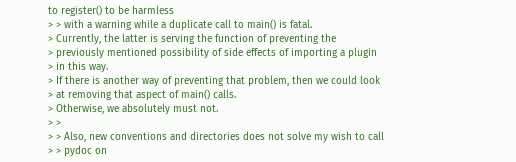to register() to be harmless
> > with a warning while a duplicate call to main() is fatal.
> Currently, the latter is serving the function of preventing the
> previously mentioned possibility of side effects of importing a plugin
> in this way.
> If there is another way of preventing that problem, then we could look
> at removing that aspect of main() calls.
> Otherwise, we absolutely must not.
> >
> > Also, new conventions and directories does not solve my wish to call
> > pydoc on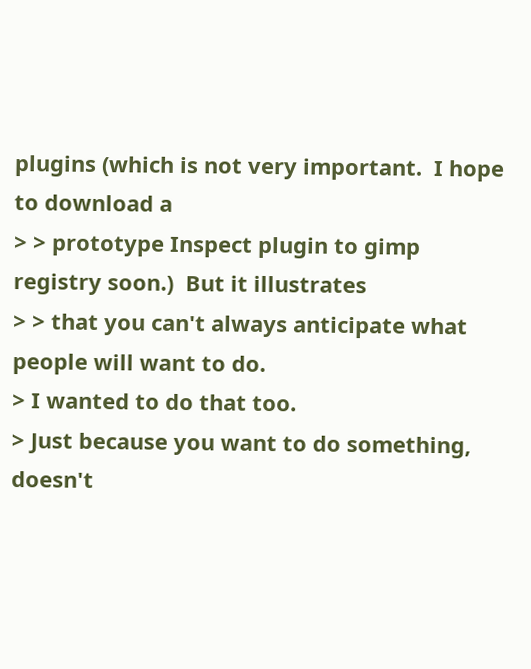plugins (which is not very important.  I hope to download a
> > prototype Inspect plugin to gimp registry soon.)  But it illustrates
> > that you can't always anticipate what people will want to do.
> I wanted to do that too.
> Just because you want to do something, doesn't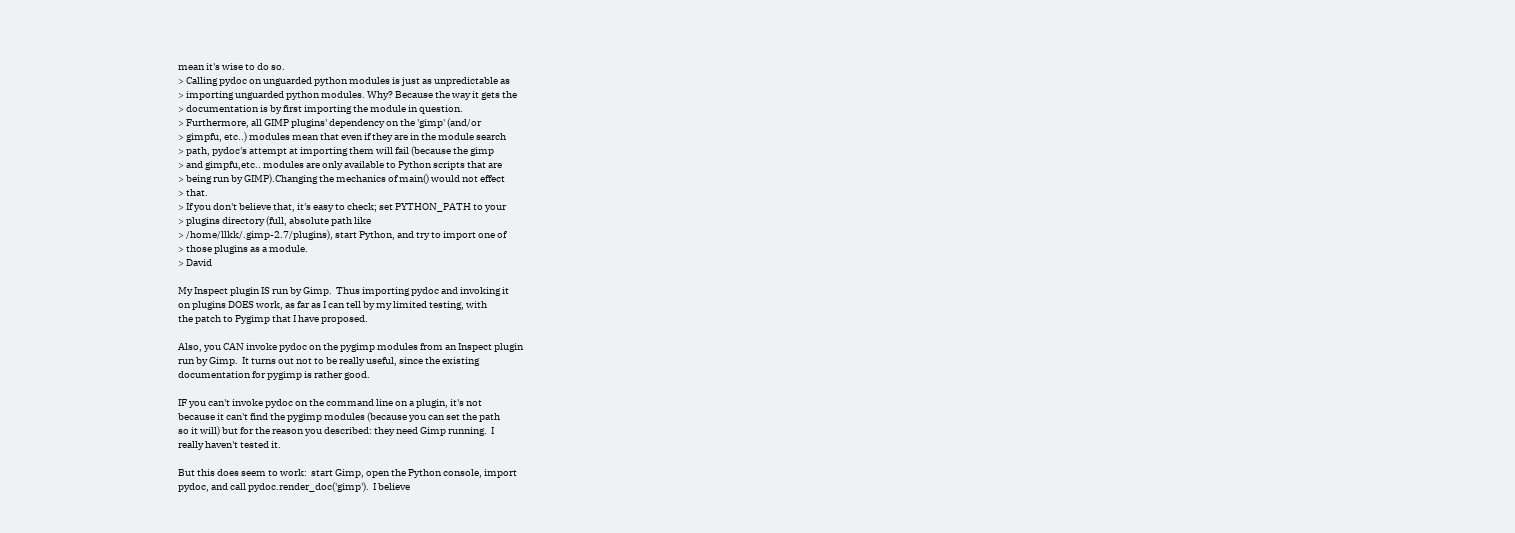mean it's wise to do so.
> Calling pydoc on unguarded python modules is just as unpredictable as
> importing unguarded python modules. Why? Because the way it gets the
> documentation is by first importing the module in question.
> Furthermore, all GIMP plugins' dependency on the 'gimp' (and/or
> gimpfu, etc..) modules mean that even if they are in the module search
> path, pydoc's attempt at importing them will fail (because the gimp
> and gimpfu,etc.. modules are only available to Python scripts that are
> being run by GIMP).Changing the mechanics of main() would not effect
> that.
> If you don't believe that, it's easy to check; set PYTHON_PATH to your
> plugins directory (full, absolute path like
> /home/llkk/.gimp-2.7/plugins), start Python, and try to import one of
> those plugins as a module.
> David

My Inspect plugin IS run by Gimp.  Thus importing pydoc and invoking it
on plugins DOES work, as far as I can tell by my limited testing, with
the patch to Pygimp that I have proposed.

Also, you CAN invoke pydoc on the pygimp modules from an Inspect plugin
run by Gimp.  It turns out not to be really useful, since the existing
documentation for pygimp is rather good.

IF you can't invoke pydoc on the command line on a plugin, it's not
because it can't find the pygimp modules (because you can set the path
so it will) but for the reason you described: they need Gimp running.  I
really haven't tested it.

But this does seem to work:  start Gimp, open the Python console, import
pydoc, and call pydoc.render_doc('gimp').  I believe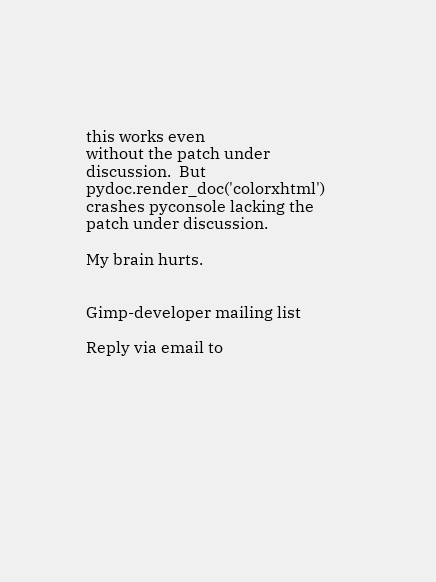this works even
without the patch under discussion.  But pydoc.render_doc('colorxhtml')
crashes pyconsole lacking the patch under discussion.

My brain hurts.


Gimp-developer mailing list

Reply via email to